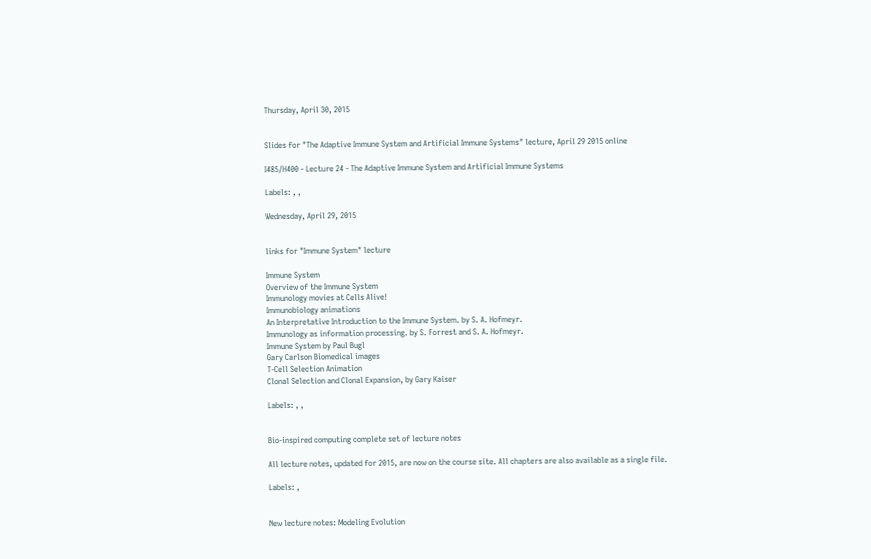Thursday, April 30, 2015


Slides for "The Adaptive Immune System and Artificial Immune Systems" lecture, April 29 2015 online

I485/H400 - Lecture 24 - The Adaptive Immune System and Artificial Immune Systems

Labels: , ,

Wednesday, April 29, 2015


links for "Immune System" lecture

Immune System
Overview of the Immune System
Immunology movies at Cells Alive!
Immunobiology animations
An Interpretative Introduction to the Immune System. by S. A. Hofmeyr.
Immunology as information processing. by S. Forrest and S. A. Hofmeyr.
Immune System by Paul Bugl
Gary Carlson Biomedical images
T-Cell Selection Animation
Clonal Selection and Clonal Expansion, by Gary Kaiser

Labels: , ,


Bio-inspired computing complete set of lecture notes

All lecture notes, updated for 2015, are now on the course site. All chapters are also available as a single file.

Labels: ,


New lecture notes: Modeling Evolution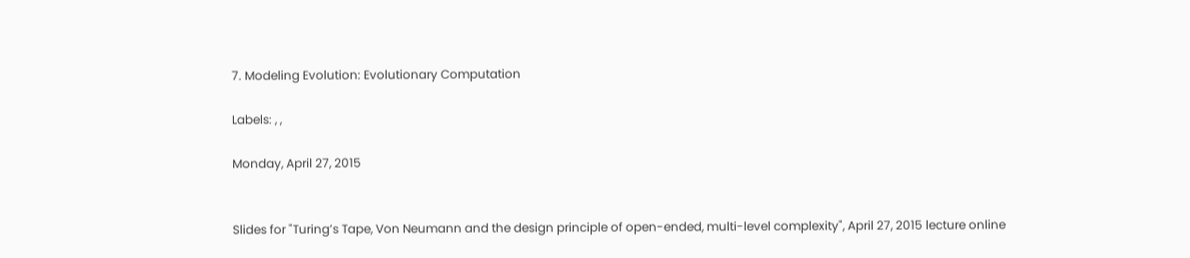7. Modeling Evolution: Evolutionary Computation

Labels: , ,

Monday, April 27, 2015


Slides for "Turing’s Tape, Von Neumann and the design principle of open-ended, multi-level complexity", April 27, 2015 lecture online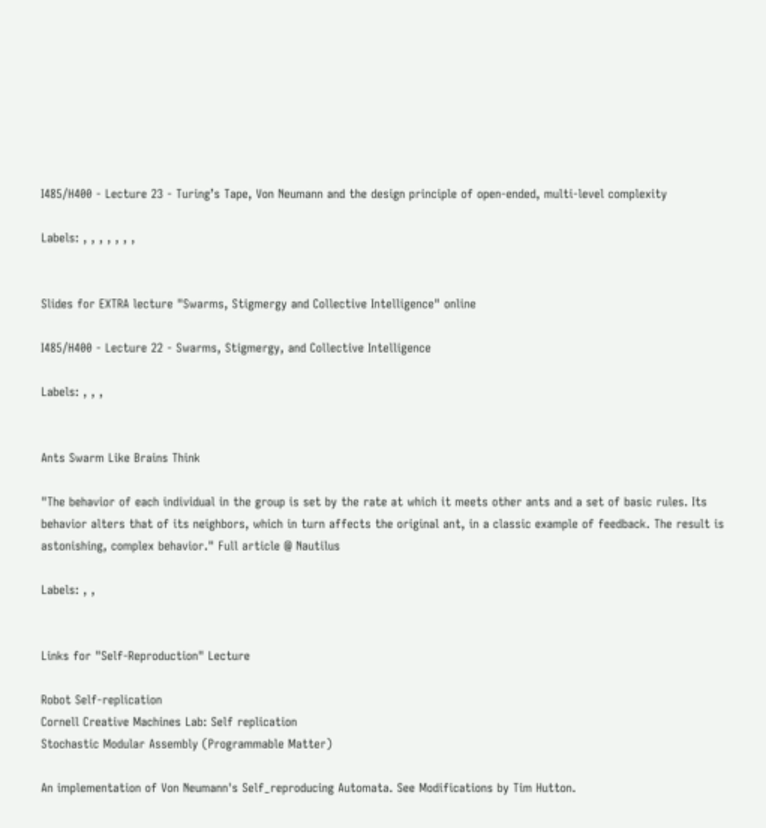I485/H400 - Lecture 23 - Turing’s Tape, Von Neumann and the design principle of open-ended, multi-level complexity

Labels: , , , , , , ,


Slides for EXTRA lecture "Swarms, Stigmergy and Collective Intelligence" online

I485/H400 - Lecture 22 - Swarms, Stigmergy, and Collective Intelligence

Labels: , , ,


Ants Swarm Like Brains Think

"The behavior of each individual in the group is set by the rate at which it meets other ants and a set of basic rules. Its behavior alters that of its neighbors, which in turn affects the original ant, in a classic example of feedback. The result is astonishing, complex behavior." Full article @ Nautilus

Labels: , ,


Links for "Self-Reproduction" Lecture

Robot Self-replication
Cornell Creative Machines Lab: Self replication
Stochastic Modular Assembly (Programmable Matter)

An implementation of Von Neumann's Self_reproducing Automata. See Modifications by Tim Hutton.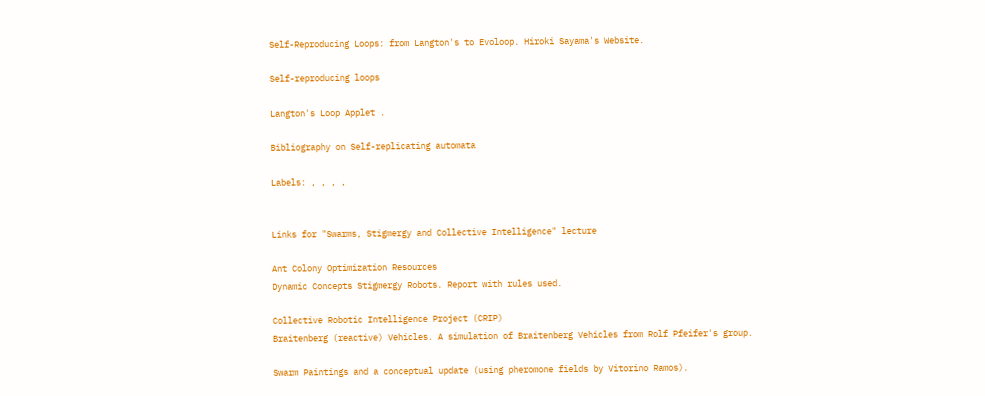Self-Reproducing Loops: from Langton's to Evoloop. Hiroki Sayama's Website.

Self-reproducing loops

Langton's Loop Applet .

Bibliography on Self-replicating automata

Labels: , , , ,


Links for "Swarms, Stigmergy and Collective Intelligence" lecture

Ant Colony Optimization Resources
Dynamic Concepts Stigmergy Robots. Report with rules used.

Collective Robotic Intelligence Project (CRIP)
Braitenberg (reactive) Vehicles. A simulation of Braitenberg Vehicles from Rolf Pfeifer's group.

Swarm Paintings and a conceptual update (using pheromone fields by Vitorino Ramos).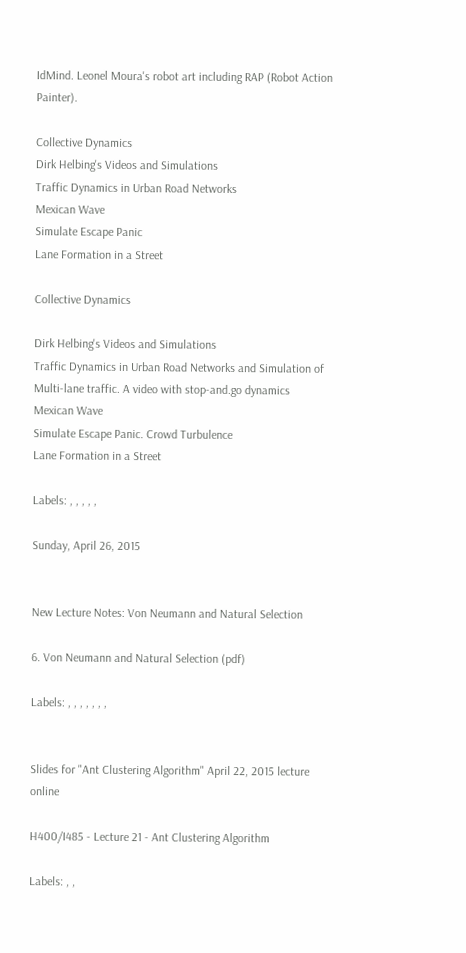IdMind. Leonel Moura's robot art including RAP (Robot Action Painter).

Collective Dynamics
Dirk Helbing's Videos and Simulations
Traffic Dynamics in Urban Road Networks
Mexican Wave
Simulate Escape Panic
Lane Formation in a Street

Collective Dynamics

Dirk Helbing's Videos and Simulations
Traffic Dynamics in Urban Road Networks and Simulation of Multi-lane traffic. A video with stop-and.go dynamics
Mexican Wave
Simulate Escape Panic. Crowd Turbulence
Lane Formation in a Street

Labels: , , , , ,

Sunday, April 26, 2015


New Lecture Notes: Von Neumann and Natural Selection

6. Von Neumann and Natural Selection (pdf)

Labels: , , , , , , ,


Slides for "Ant Clustering Algorithm" April 22, 2015 lecture online

H400/I485 - Lecture 21 - Ant Clustering Algorithm

Labels: , ,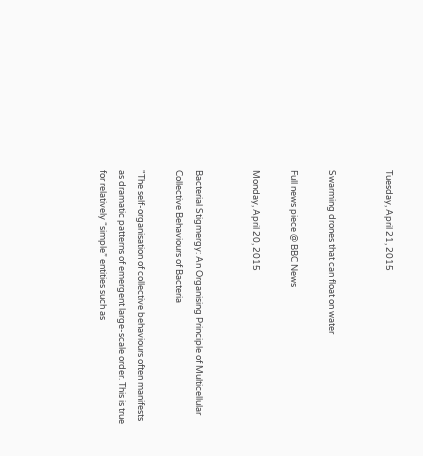Tuesday, April 21, 2015


Swarming drones that can float on water

Full news piece @ BBC News

Monday, April 20, 2015


Bacterial Stigmergy: An Organising Principle of Multicellular Collective Behaviours of Bacteria

"The self-organisation of collective behaviours often manifests as dramatic patterns of emergent large-scale order. This is true for relatively “simple” entities such as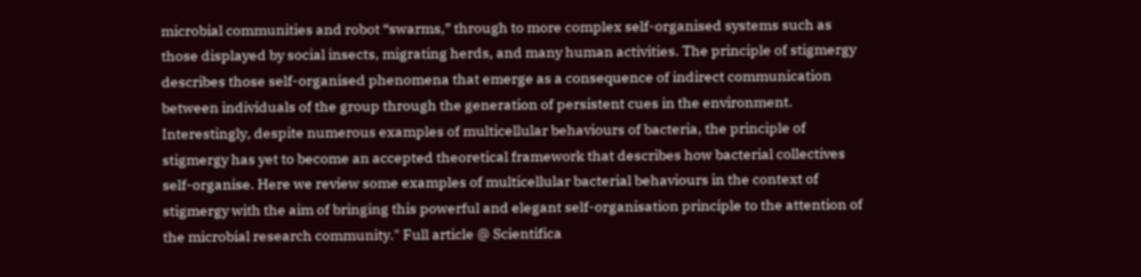microbial communities and robot “swarms,” through to more complex self-organised systems such as those displayed by social insects, migrating herds, and many human activities. The principle of stigmergy describes those self-organised phenomena that emerge as a consequence of indirect communication between individuals of the group through the generation of persistent cues in the environment. Interestingly, despite numerous examples of multicellular behaviours of bacteria, the principle of stigmergy has yet to become an accepted theoretical framework that describes how bacterial collectives self-organise. Here we review some examples of multicellular bacterial behaviours in the context of stigmergy with the aim of bringing this powerful and elegant self-organisation principle to the attention of the microbial research community." Full article @ Scientifica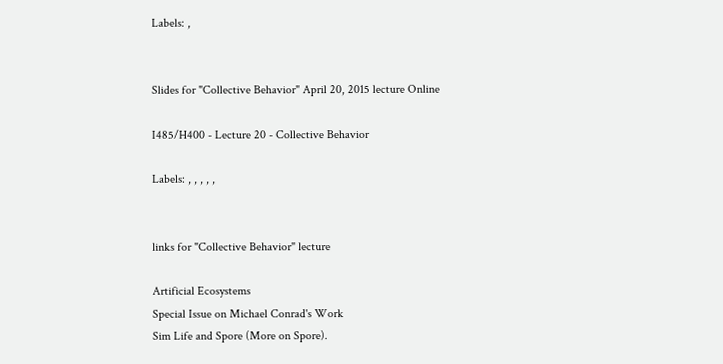Labels: ,


Slides for "Collective Behavior" April 20, 2015 lecture Online

I485/H400 - Lecture 20 - Collective Behavior

Labels: , , , , ,


links for "Collective Behavior" lecture

Artificial Ecosystems
Special Issue on Michael Conrad's Work
Sim Life and Spore (More on Spore).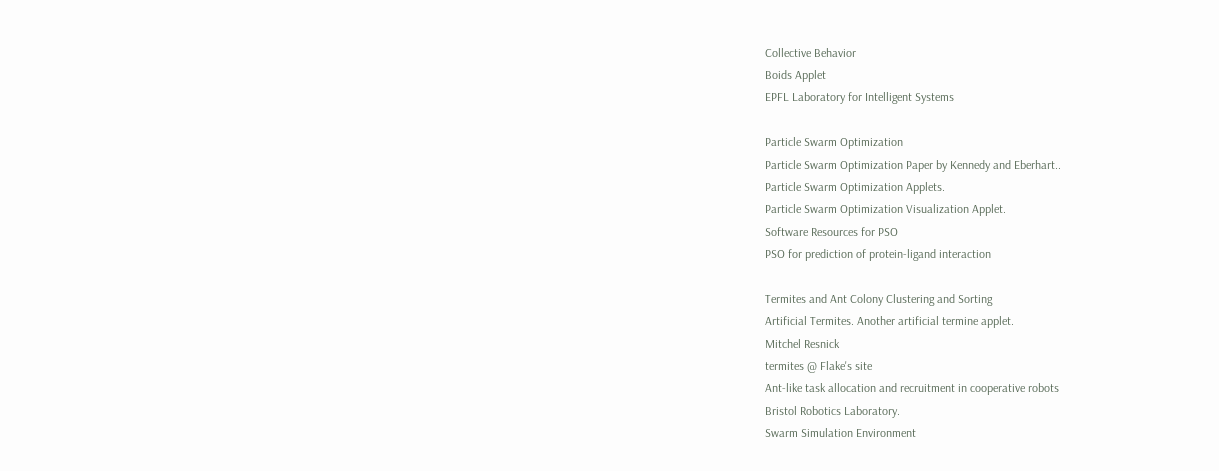Collective Behavior
Boids Applet
EPFL Laboratory for Intelligent Systems

Particle Swarm Optimization
Particle Swarm Optimization Paper by Kennedy and Eberhart..
Particle Swarm Optimization Applets.
Particle Swarm Optimization Visualization Applet.
Software Resources for PSO
PSO for prediction of protein-ligand interaction

Termites and Ant Colony Clustering and Sorting
Artificial Termites. Another artificial termine applet.
Mitchel Resnick
termites @ Flake's site
Ant-like task allocation and recruitment in cooperative robots
Bristol Robotics Laboratory.
Swarm Simulation Environment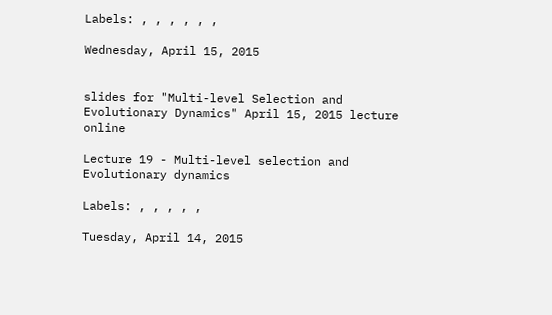Labels: , , , , , ,

Wednesday, April 15, 2015


slides for "Multi-level Selection and Evolutionary Dynamics" April 15, 2015 lecture online

Lecture 19 - Multi-level selection and Evolutionary dynamics

Labels: , , , , ,

Tuesday, April 14, 2015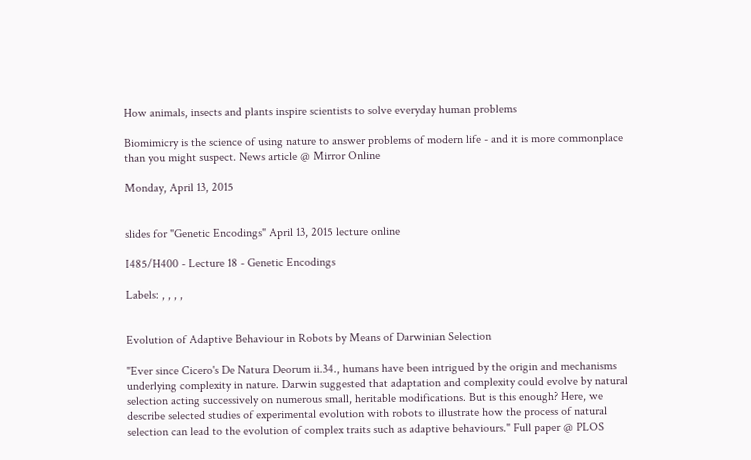How animals, insects and plants inspire scientists to solve everyday human problems

Biomimicry is the science of using nature to answer problems of modern life - and it is more commonplace than you might suspect. News article @ Mirror Online

Monday, April 13, 2015


slides for "Genetic Encodings" April 13, 2015 lecture online

I485/H400 - Lecture 18 - Genetic Encodings

Labels: , , , ,


Evolution of Adaptive Behaviour in Robots by Means of Darwinian Selection

"Ever since Cicero's De Natura Deorum ii.34., humans have been intrigued by the origin and mechanisms underlying complexity in nature. Darwin suggested that adaptation and complexity could evolve by natural selection acting successively on numerous small, heritable modifications. But is this enough? Here, we describe selected studies of experimental evolution with robots to illustrate how the process of natural selection can lead to the evolution of complex traits such as adaptive behaviours." Full paper @ PLOS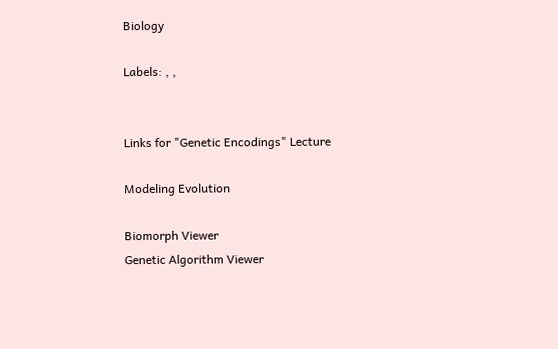Biology

Labels: , ,


Links for "Genetic Encodings" Lecture

Modeling Evolution

Biomorph Viewer
Genetic Algorithm Viewer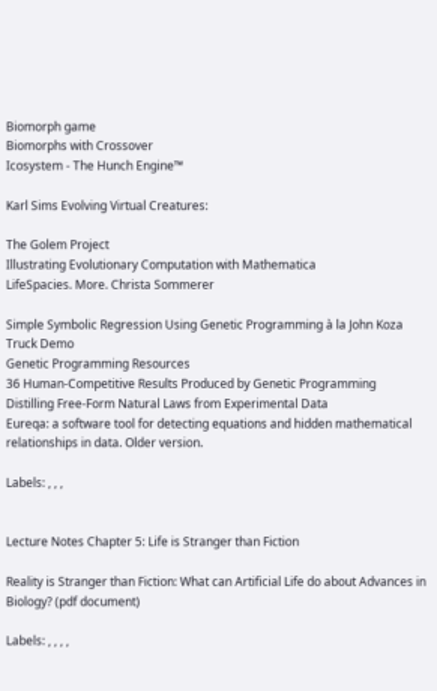Biomorph game
Biomorphs with Crossover
Icosystem - The Hunch Engine™

Karl Sims Evolving Virtual Creatures:

The Golem Project
Illustrating Evolutionary Computation with Mathematica
LifeSpacies. More. Christa Sommerer

Simple Symbolic Regression Using Genetic Programming à la John Koza
Truck Demo
Genetic Programming Resources
36 Human-Competitive Results Produced by Genetic Programming
Distilling Free-Form Natural Laws from Experimental Data
Eureqa: a software tool for detecting equations and hidden mathematical relationships in data. Older version.

Labels: , , ,


Lecture Notes Chapter 5: Life is Stranger than Fiction

Reality is Stranger than Fiction: What can Artificial Life do about Advances in Biology? (pdf document)

Labels: , , , ,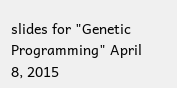slides for "Genetic Programming" April 8, 2015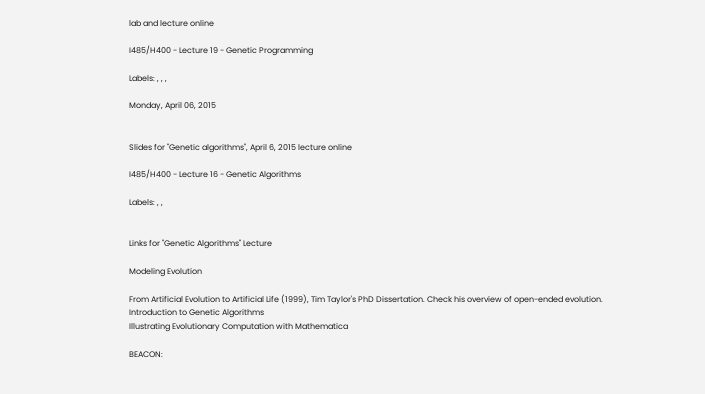lab and lecture online

I485/H400 - Lecture 19 - Genetic Programming

Labels: , , ,

Monday, April 06, 2015


Slides for "Genetic algorithms", April 6, 2015 lecture online

I485/H400 - Lecture 16 - Genetic Algorithms

Labels: , ,


Links for "Genetic Algorithms" Lecture

Modeling Evolution

From Artificial Evolution to Artificial Life (1999), Tim Taylor's PhD Dissertation. Check his overview of open-ended evolution.
Introduction to Genetic Algorithms
Illustrating Evolutionary Computation with Mathematica

BEACON: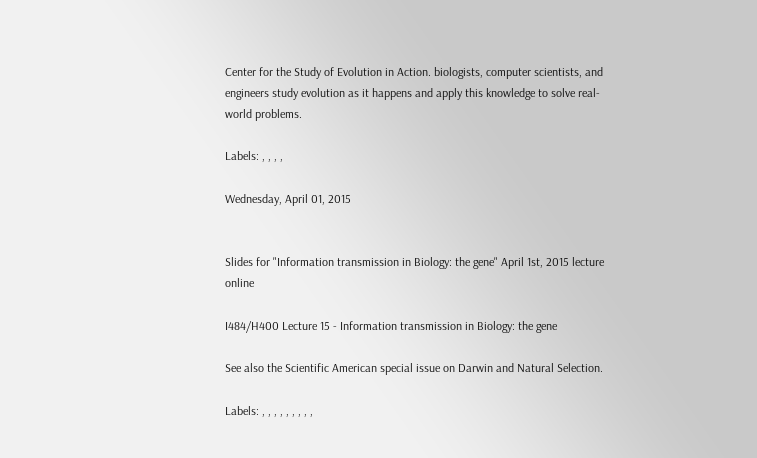Center for the Study of Evolution in Action. biologists, computer scientists, and engineers study evolution as it happens and apply this knowledge to solve real-world problems.

Labels: , , , ,

Wednesday, April 01, 2015


Slides for "Information transmission in Biology: the gene" April 1st, 2015 lecture online

I484/H400 Lecture 15 - Information transmission in Biology: the gene

See also the Scientific American special issue on Darwin and Natural Selection.

Labels: , , , , , , , , ,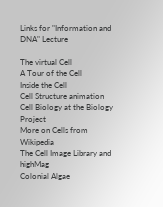Links for "Information and DNA" Lecture

The virtual Cell
A Tour of the Cell
Inside the Cell
Cell Structure animation
Cell Biology at the Biology Project
More on Cells from Wikipedia
The Cell Image Library and highMag
Colonial Algae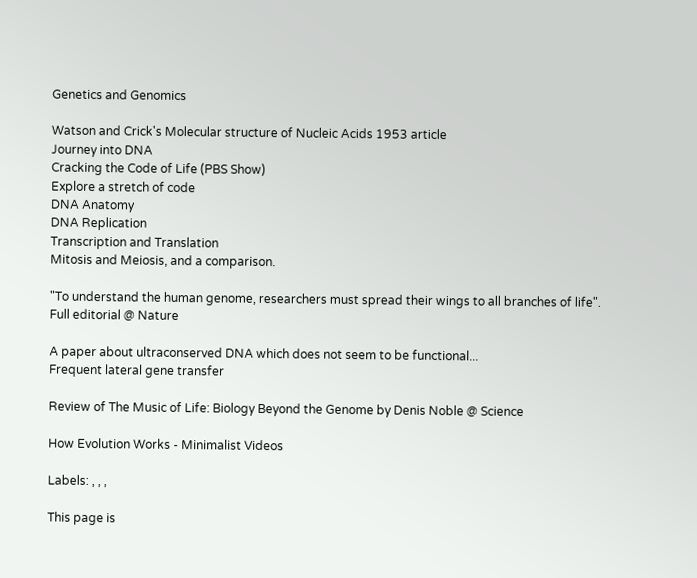Genetics and Genomics

Watson and Crick's Molecular structure of Nucleic Acids 1953 article
Journey into DNA
Cracking the Code of Life (PBS Show)
Explore a stretch of code
DNA Anatomy
DNA Replication
Transcription and Translation
Mitosis and Meiosis, and a comparison.

"To understand the human genome, researchers must spread their wings to all branches of life". Full editorial @ Nature

A paper about ultraconserved DNA which does not seem to be functional...
Frequent lateral gene transfer

Review of The Music of Life: Biology Beyond the Genome by Denis Noble @ Science

How Evolution Works - Minimalist Videos

Labels: , , ,

This page is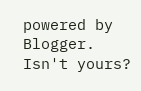powered by Blogger. Isn't yours?